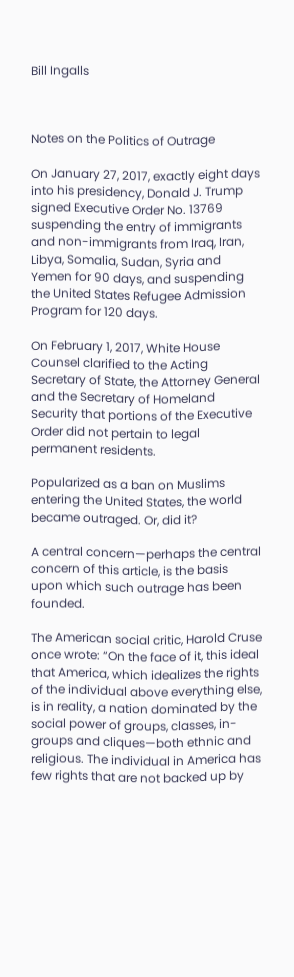Bill Ingalls



Notes on the Politics of Outrage

On January 27, 2017, exactly eight days into his presidency, Donald J. Trump signed Executive Order No. 13769 suspending the entry of immigrants and non-immigrants from Iraq, Iran, Libya, Somalia, Sudan, Syria and Yemen for 90 days, and suspending the United States Refugee Admission Program for 120 days.

On February 1, 2017, White House Counsel clarified to the Acting Secretary of State, the Attorney General and the Secretary of Homeland Security that portions of the Executive Order did not pertain to legal permanent residents.

Popularized as a ban on Muslims entering the United States, the world became outraged. Or, did it?

A central concern—perhaps the central concern of this article, is the basis upon which such outrage has been founded.

The American social critic, Harold Cruse once wrote: “On the face of it, this ideal that America, which idealizes the rights of the individual above everything else, is in reality, a nation dominated by the social power of groups, classes, in-groups and cliques—both ethnic and religious. The individual in America has few rights that are not backed up by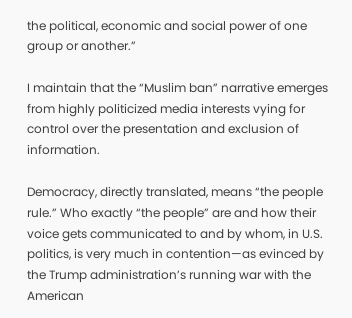the political, economic and social power of one group or another.”

I maintain that the “Muslim ban” narrative emerges from highly politicized media interests vying for control over the presentation and exclusion of information.

Democracy, directly translated, means “the people rule.” Who exactly “the people” are and how their voice gets communicated to and by whom, in U.S. politics, is very much in contention—as evinced by the Trump administration’s running war with the American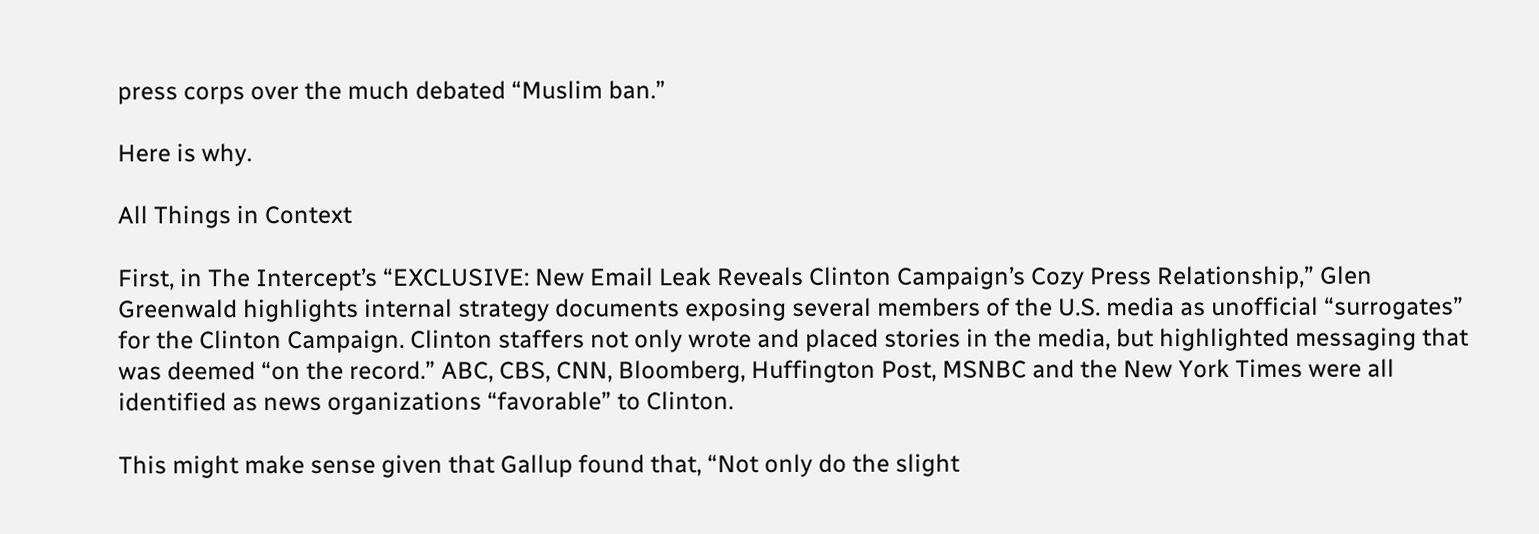press corps over the much debated “Muslim ban.”

Here is why.

All Things in Context

First, in The Intercept’s “EXCLUSIVE: New Email Leak Reveals Clinton Campaign’s Cozy Press Relationship,” Glen Greenwald highlights internal strategy documents exposing several members of the U.S. media as unofficial “surrogates” for the Clinton Campaign. Clinton staffers not only wrote and placed stories in the media, but highlighted messaging that was deemed “on the record.” ABC, CBS, CNN, Bloomberg, Huffington Post, MSNBC and the New York Times were all identified as news organizations “favorable” to Clinton.

This might make sense given that Gallup found that, “Not only do the slight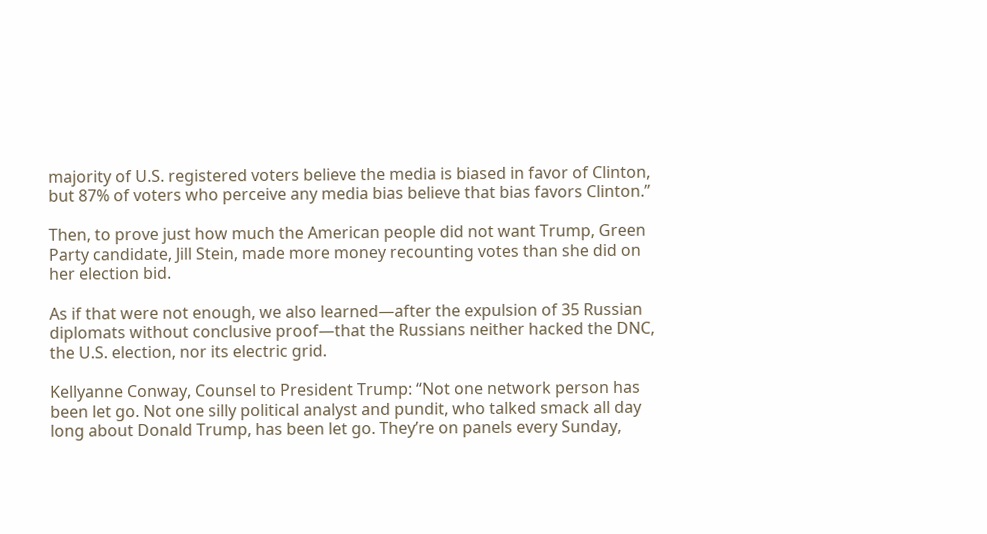majority of U.S. registered voters believe the media is biased in favor of Clinton, but 87% of voters who perceive any media bias believe that bias favors Clinton.”

Then, to prove just how much the American people did not want Trump, Green Party candidate, Jill Stein, made more money recounting votes than she did on her election bid.

As if that were not enough, we also learned—after the expulsion of 35 Russian diplomats without conclusive proof—that the Russians neither hacked the DNC, the U.S. election, nor its electric grid.

Kellyanne Conway, Counsel to President Trump: “Not one network person has been let go. Not one silly political analyst and pundit, who talked smack all day long about Donald Trump, has been let go. They’re on panels every Sunday,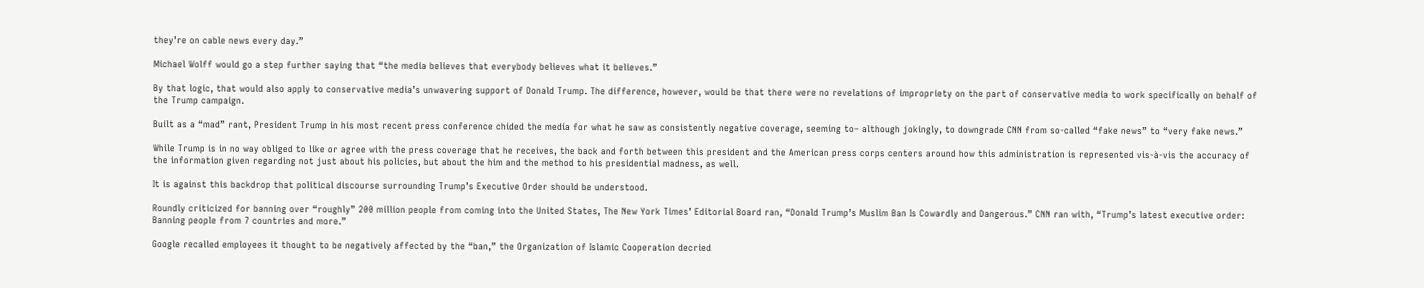they’re on cable news every day.”

Michael Wolff would go a step further saying that “the media believes that everybody believes what it believes.”

By that logic, that would also apply to conservative media’s unwavering support of Donald Trump. The difference, however, would be that there were no revelations of impropriety on the part of conservative media to work specifically on behalf of the Trump campaign.

Built as a “mad” rant, President Trump in his most recent press conference chided the media for what he saw as consistently negative coverage, seeming to– although jokingly, to downgrade CNN from so-called “fake news” to “very fake news.”

While Trump is in no way obliged to like or agree with the press coverage that he receives, the back and forth between this president and the American press corps centers around how this administration is represented vis-à-vis the accuracy of the information given regarding not just about his policies, but about the him and the method to his presidential madness, as well.

It is against this backdrop that political discourse surrounding Trump’s Executive Order should be understood.

Roundly criticized for banning over “roughly” 200 million people from coming into the United States, The New York Times’ Editorial Board ran, “Donald Trump’s Muslim Ban Is Cowardly and Dangerous.” CNN ran with, “Trump’s latest executive order: Banning people from 7 countries and more.”

Google recalled employees it thought to be negatively affected by the “ban,” the Organization of Islamic Cooperation decried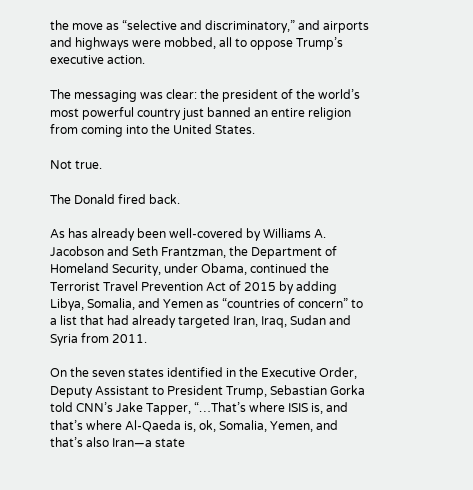the move as “selective and discriminatory,” and airports and highways were mobbed, all to oppose Trump’s executive action.

The messaging was clear: the president of the world’s most powerful country just banned an entire religion from coming into the United States.

Not true.

The Donald fired back.

As has already been well-covered by Williams A. Jacobson and Seth Frantzman, the Department of Homeland Security, under Obama, continued the Terrorist Travel Prevention Act of 2015 by adding Libya, Somalia, and Yemen as “countries of concern” to a list that had already targeted Iran, Iraq, Sudan and Syria from 2011.

On the seven states identified in the Executive Order, Deputy Assistant to President Trump, Sebastian Gorka told CNN’s Jake Tapper, “…That’s where ISIS is, and that’s where Al-Qaeda is, ok, Somalia, Yemen, and that’s also Iran—a state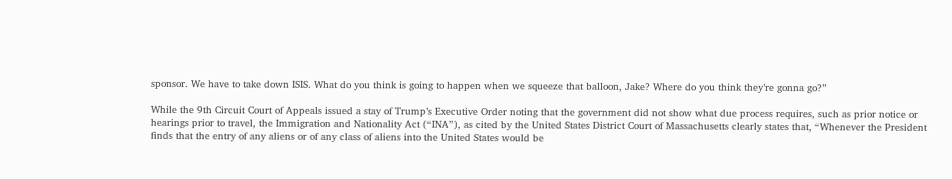sponsor. We have to take down ISIS. What do you think is going to happen when we squeeze that balloon, Jake? Where do you think they’re gonna go?”

While the 9th Circuit Court of Appeals issued a stay of Trump’s Executive Order noting that the government did not show what due process requires, such as prior notice or hearings prior to travel, the Immigration and Nationality Act (“INA”), as cited by the United States District Court of Massachusetts clearly states that, “Whenever the President finds that the entry of any aliens or of any class of aliens into the United States would be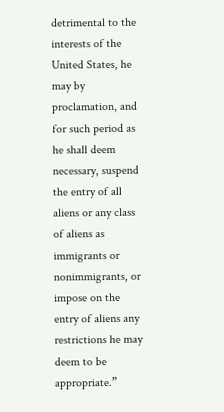detrimental to the interests of the United States, he may by proclamation, and for such period as he shall deem necessary, suspend the entry of all aliens or any class of aliens as immigrants or nonimmigrants, or impose on the entry of aliens any restrictions he may deem to be appropriate.”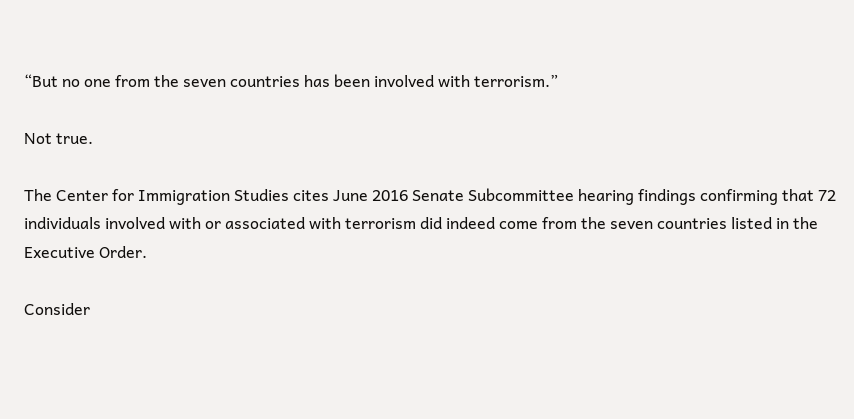“But no one from the seven countries has been involved with terrorism.”

Not true.

The Center for Immigration Studies cites June 2016 Senate Subcommittee hearing findings confirming that 72 individuals involved with or associated with terrorism did indeed come from the seven countries listed in the Executive Order.

Consider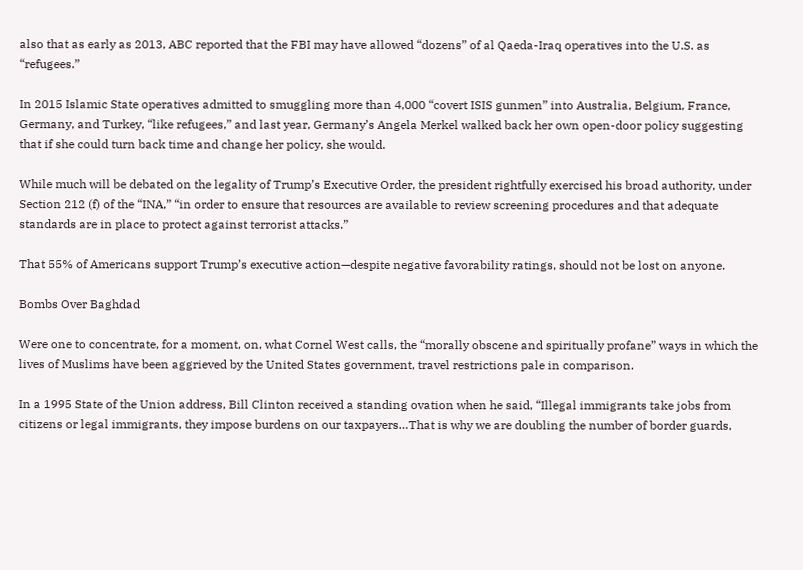also that as early as 2013, ABC reported that the FBI may have allowed “dozens” of al Qaeda-Iraq operatives into the U.S. as “refugees.”

In 2015 Islamic State operatives admitted to smuggling more than 4,000 “covert ISIS gunmen” into Australia, Belgium, France, Germany, and Turkey, “like refugees,” and last year, Germany’s Angela Merkel walked back her own open-door policy suggesting that if she could turn back time and change her policy, she would.

While much will be debated on the legality of Trump’s Executive Order, the president rightfully exercised his broad authority, under Section 212 (f) of the “INA,” “in order to ensure that resources are available to review screening procedures and that adequate standards are in place to protect against terrorist attacks.”

That 55% of Americans support Trump’s executive action—despite negative favorability ratings, should not be lost on anyone.

Bombs Over Baghdad

Were one to concentrate, for a moment, on, what Cornel West calls, the “morally obscene and spiritually profane” ways in which the lives of Muslims have been aggrieved by the United States government, travel restrictions pale in comparison.

In a 1995 State of the Union address, Bill Clinton received a standing ovation when he said, “Illegal immigrants take jobs from citizens or legal immigrants, they impose burdens on our taxpayers…That is why we are doubling the number of border guards,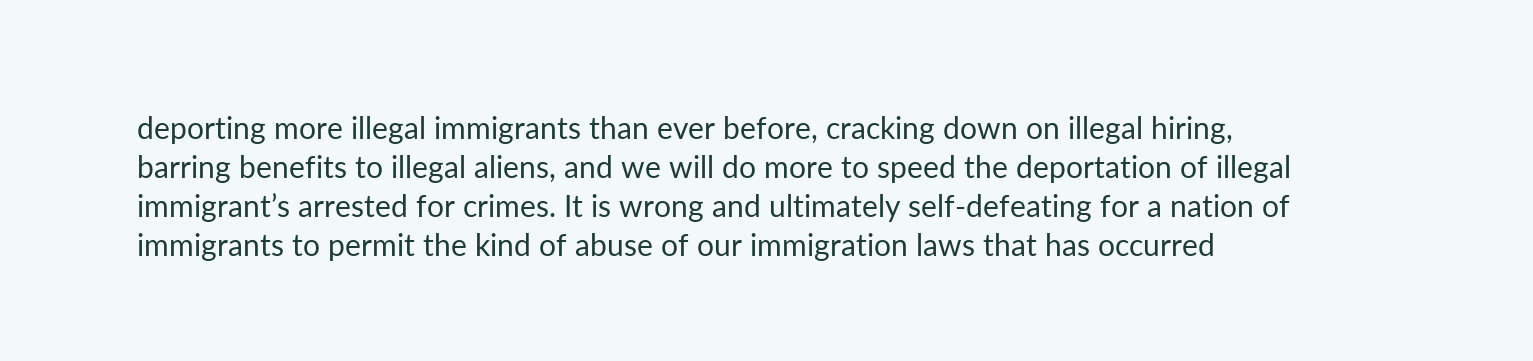deporting more illegal immigrants than ever before, cracking down on illegal hiring, barring benefits to illegal aliens, and we will do more to speed the deportation of illegal immigrant’s arrested for crimes. It is wrong and ultimately self-defeating for a nation of immigrants to permit the kind of abuse of our immigration laws that has occurred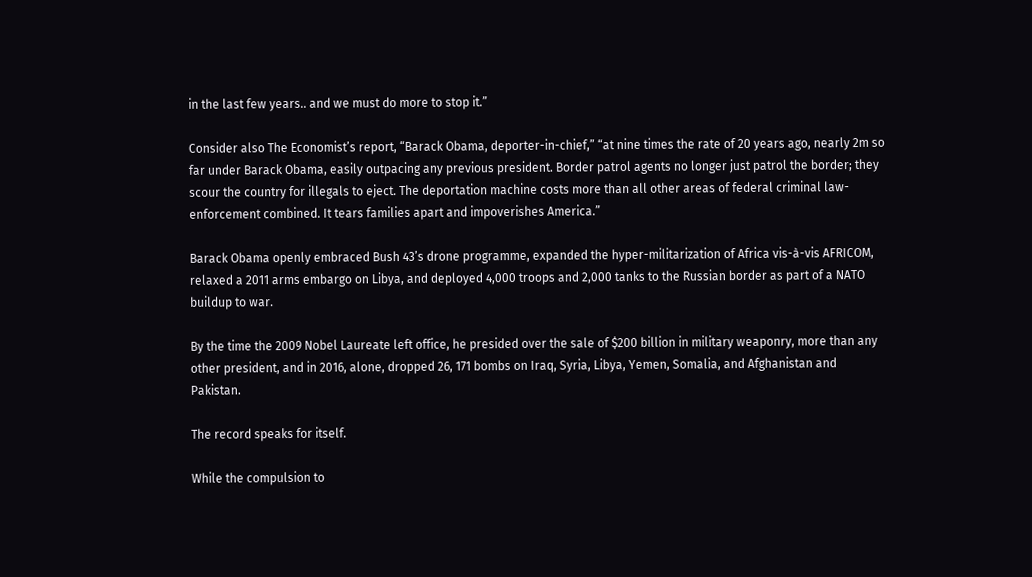in the last few years.. and we must do more to stop it.”

Consider also The Economist’s report, “Barack Obama, deporter-in-chief,” “at nine times the rate of 20 years ago, nearly 2m so far under Barack Obama, easily outpacing any previous president. Border patrol agents no longer just patrol the border; they scour the country for illegals to eject. The deportation machine costs more than all other areas of federal criminal law-enforcement combined. It tears families apart and impoverishes America.”

Barack Obama openly embraced Bush 43’s drone programme, expanded the hyper-militarization of Africa vis-à-vis AFRICOM, relaxed a 2011 arms embargo on Libya, and deployed 4,000 troops and 2,000 tanks to the Russian border as part of a NATO buildup to war.

By the time the 2009 Nobel Laureate left office, he presided over the sale of $200 billion in military weaponry, more than any other president, and in 2016, alone, dropped 26, 171 bombs on Iraq, Syria, Libya, Yemen, Somalia, and Afghanistan and Pakistan.

The record speaks for itself.

While the compulsion to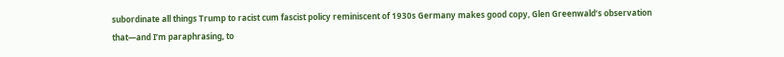subordinate all things Trump to racist cum fascist policy reminiscent of 1930s Germany makes good copy, Glen Greenwald’s observation that—and I’m paraphrasing, to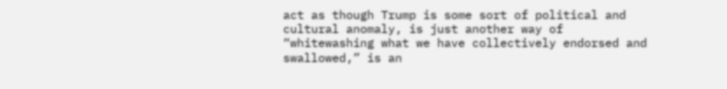act as though Trump is some sort of political and cultural anomaly, is just another way of “whitewashing what we have collectively endorsed and swallowed,” is an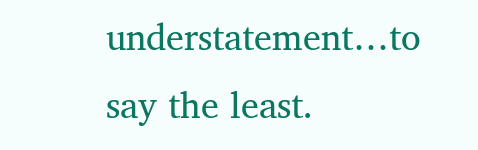understatement…to say the least.